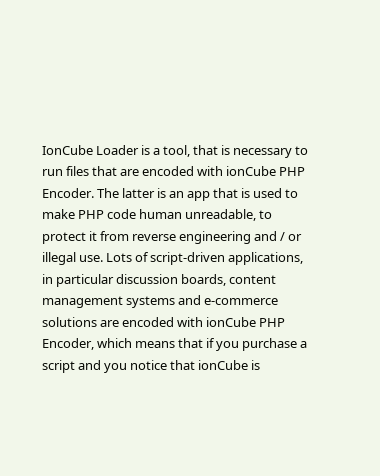IonCube Loader is a tool, that is necessary to run files that are encoded with ionCube PHP Encoder. The latter is an app that is used to make PHP code human unreadable, to protect it from reverse engineering and / or illegal use. Lots of script-driven applications, in particular discussion boards, content management systems and e-commerce solutions are encoded with ionCube PHP Encoder, which means that if you purchase a script and you notice that ionCube is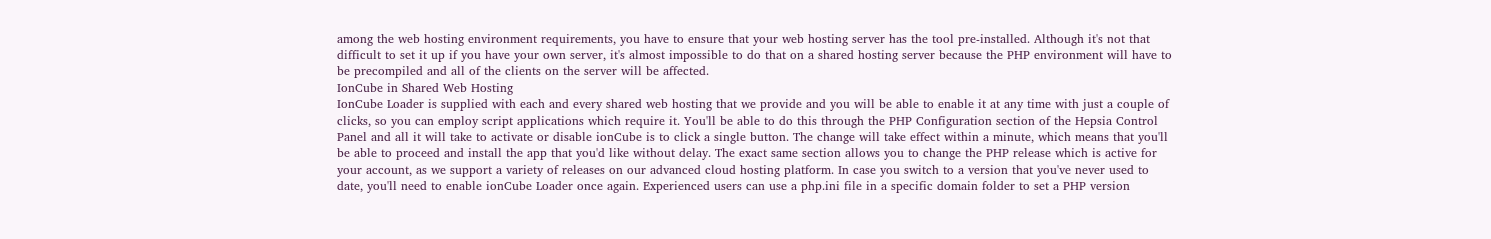among the web hosting environment requirements, you have to ensure that your web hosting server has the tool pre-installed. Although it's not that difficult to set it up if you have your own server, it's almost impossible to do that on a shared hosting server because the PHP environment will have to be precompiled and all of the clients on the server will be affected.
IonCube in Shared Web Hosting
IonCube Loader is supplied with each and every shared web hosting that we provide and you will be able to enable it at any time with just a couple of clicks, so you can employ script applications which require it. You'll be able to do this through the PHP Configuration section of the Hepsia Control Panel and all it will take to activate or disable ionCube is to click a single button. The change will take effect within a minute, which means that you'll be able to proceed and install the app that you'd like without delay. The exact same section allows you to change the PHP release which is active for your account, as we support a variety of releases on our advanced cloud hosting platform. In case you switch to a version that you've never used to date, you'll need to enable ionCube Loader once again. Experienced users can use a php.ini file in a specific domain folder to set a PHP version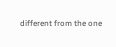different from the one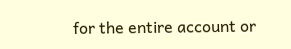for the entire account or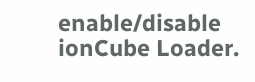enable/disable ionCube Loader.